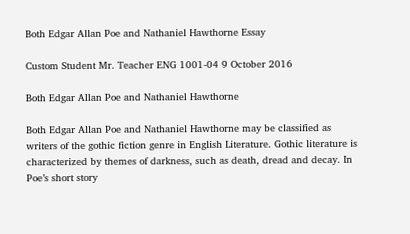Both Edgar Allan Poe and Nathaniel Hawthorne Essay

Custom Student Mr. Teacher ENG 1001-04 9 October 2016

Both Edgar Allan Poe and Nathaniel Hawthorne

Both Edgar Allan Poe and Nathaniel Hawthorne may be classified as writers of the gothic fiction genre in English Literature. Gothic literature is characterized by themes of darkness, such as death, dread and decay. In Poe’s short story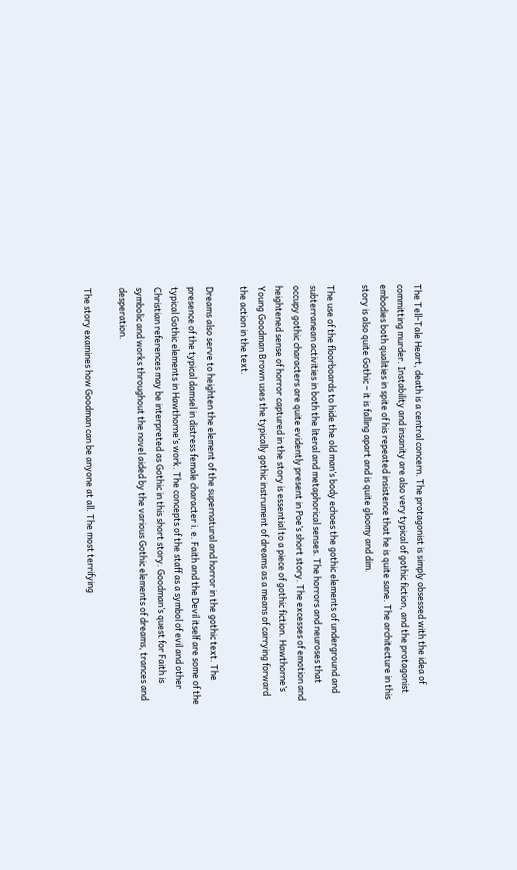The Tell-Tale Heart, death is a central concern. The protagonist is simply obsessed with the idea of committing murder. Instability and insanity are also very typical of gothic fiction, and the protagonist embodies both qualities in spite of his repeated insistence that he is quite sane. The architecture in this story is also quite Gothic – it is falling apart and is quite gloomy and dim.

The use of the floorboards to hide the old man’s body echoes the gothic elements of underground and subterranean activities in both the literal and metaphorical senses. The horrors and neuroses that occupy gothic characters are quite evidently present in Poe’s short story. The excesses of emotion and heightened sense of horror captured in the story is essential to a piece of gothic fiction. Hawthorne’s Young Goodman Brown uses the typically gothic instrument of dreams as a means of carrying forward the action in the text.

Dreams also serve to heighten the element of the supernatural and horror in the gothic text. The presence of the typical damsel in distress female character i. e. Faith and the Devil itself are some of the typical Gothic elements in Hawthorne’s work. The concepts of the staff as a symbol of evil and other Christian references may be interpreted as Gothic in this short story. Goodman’s quest for Faith is symbolic and works throughout the novel aided by the various Gothic elements of dreams, trances and desperation.

The story examines how Goodman can be anyone at all. The most terrifying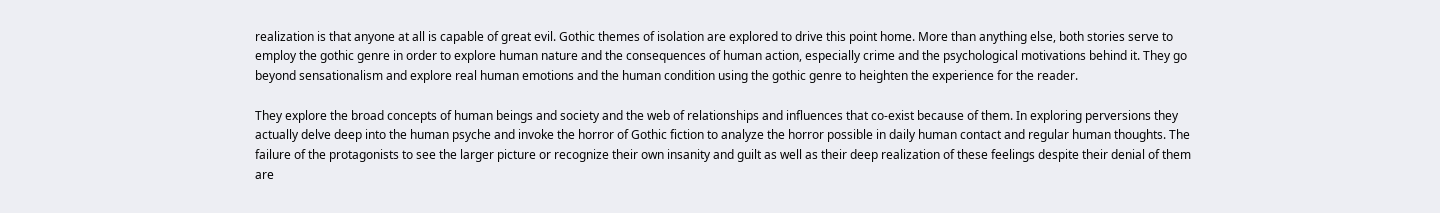realization is that anyone at all is capable of great evil. Gothic themes of isolation are explored to drive this point home. More than anything else, both stories serve to employ the gothic genre in order to explore human nature and the consequences of human action, especially crime and the psychological motivations behind it. They go beyond sensationalism and explore real human emotions and the human condition using the gothic genre to heighten the experience for the reader.

They explore the broad concepts of human beings and society and the web of relationships and influences that co-exist because of them. In exploring perversions they actually delve deep into the human psyche and invoke the horror of Gothic fiction to analyze the horror possible in daily human contact and regular human thoughts. The failure of the protagonists to see the larger picture or recognize their own insanity and guilt as well as their deep realization of these feelings despite their denial of them are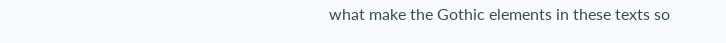what make the Gothic elements in these texts so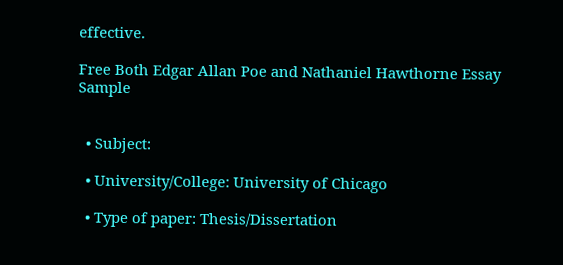effective.

Free Both Edgar Allan Poe and Nathaniel Hawthorne Essay Sample


  • Subject:

  • University/College: University of Chicago

  • Type of paper: Thesis/Dissertation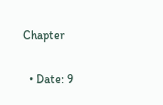Chapter

  • Date: 9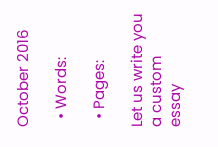October 2016

  • Words:

  • Pages:

Let us write you a custom essay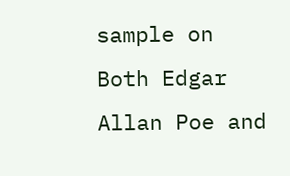sample on Both Edgar Allan Poe and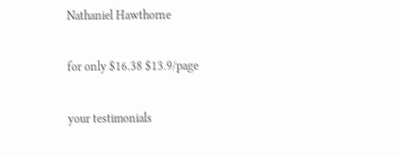Nathaniel Hawthorne

for only $16.38 $13.9/page

your testimonials